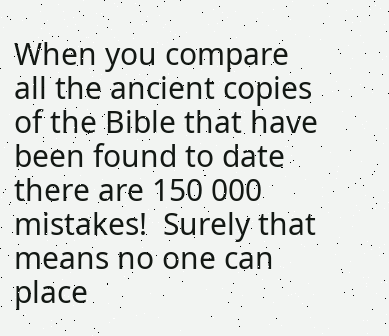When you compare all the ancient copies of the Bible that have been found to date there are 150 000 mistakes!  Surely that means no one can place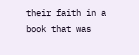their faith in a book that was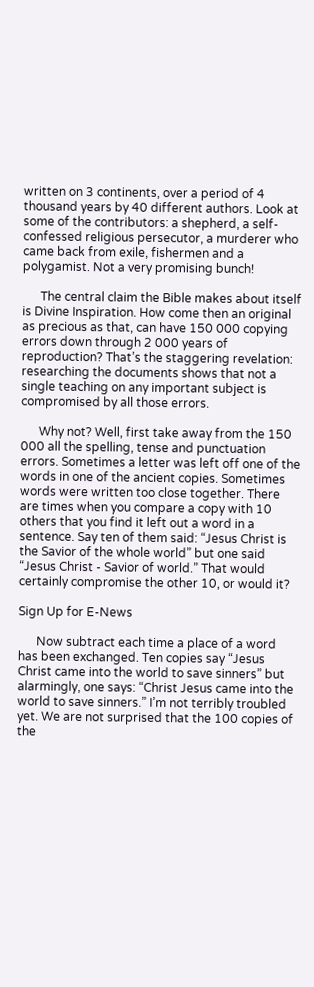written on 3 continents, over a period of 4 thousand years by 40 different authors. Look at some of the contributors: a shepherd, a self-confessed religious persecutor, a murderer who came back from exile, fishermen and a polygamist. Not a very promising bunch!

      The central claim the Bible makes about itself is Divine Inspiration. How come then an original as precious as that, can have 150 000 copying errors down through 2 000 years of reproduction? That’s the staggering revelation: researching the documents shows that not a single teaching on any important subject is compromised by all those errors.

      Why not? Well, first take away from the 150 000 all the spelling, tense and punctuation errors. Sometimes a letter was left off one of the words in one of the ancient copies. Sometimes words were written too close together. There are times when you compare a copy with 10 others that you find it left out a word in a sentence. Say ten of them said: “Jesus Christ is the Savior of the whole world” but one said “Jesus Christ - Savior of world.” That would certainly compromise the other 10, or would it?

Sign Up for E-News

      Now subtract each time a place of a word has been exchanged. Ten copies say “Jesus Christ came into the world to save sinners” but alarmingly, one says: “Christ Jesus came into the world to save sinners.” I’m not terribly troubled yet. We are not surprised that the 100 copies of the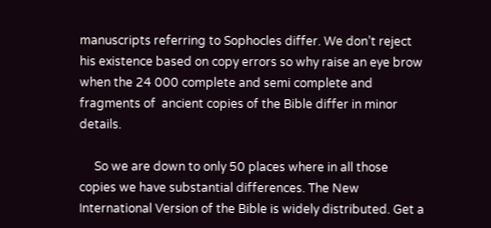manuscripts referring to Sophocles differ. We don’t reject his existence based on copy errors so why raise an eye brow when the 24 000 complete and semi complete and fragments of  ancient copies of the Bible differ in minor details.

     So we are down to only 50 places where in all those copies we have substantial differences. The New International Version of the Bible is widely distributed. Get a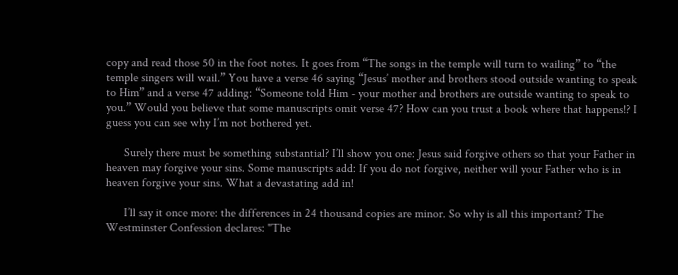copy and read those 50 in the foot notes. It goes from “The songs in the temple will turn to wailing” to “the temple singers will wail.” You have a verse 46 saying “Jesus’ mother and brothers stood outside wanting to speak to Him” and a verse 47 adding: “Someone told Him - your mother and brothers are outside wanting to speak to you.” Would you believe that some manuscripts omit verse 47? How can you trust a book where that happens!? I guess you can see why I’m not bothered yet.

      Surely there must be something substantial? I’ll show you one: Jesus said forgive others so that your Father in heaven may forgive your sins. Some manuscripts add: If you do not forgive, neither will your Father who is in heaven forgive your sins. What a devastating add in!

      I’ll say it once more: the differences in 24 thousand copies are minor. So why is all this important? The Westminster Confession declares: "The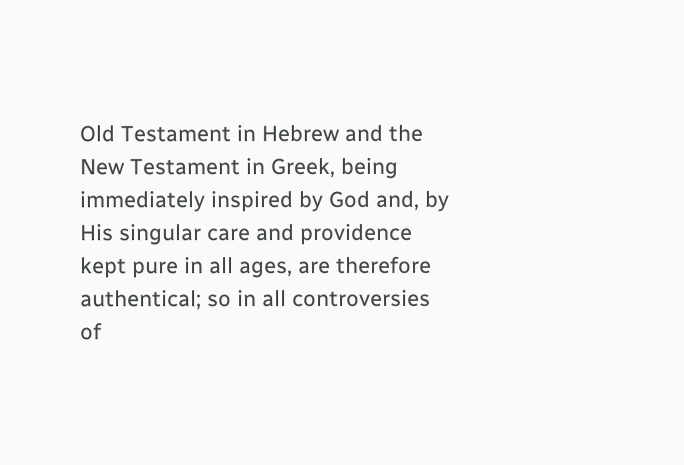Old Testament in Hebrew and the New Testament in Greek, being immediately inspired by God and, by His singular care and providence kept pure in all ages, are therefore authentical; so in all controversies of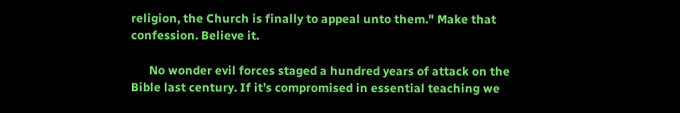religion, the Church is finally to appeal unto them." Make that confession. Believe it.

      No wonder evil forces staged a hundred years of attack on the Bible last century. If it’s compromised in essential teaching we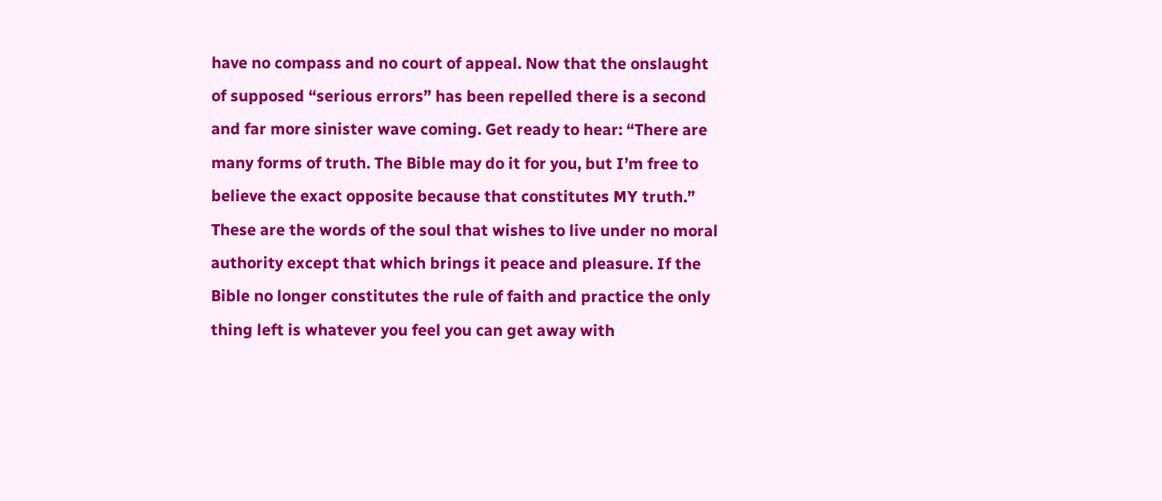have no compass and no court of appeal. Now that the onslaught of supposed “serious errors” has been repelled there is a second and far more sinister wave coming. Get ready to hear: “There are many forms of truth. The Bible may do it for you, but I’m free to believe the exact opposite because that constitutes MY truth.” These are the words of the soul that wishes to live under no moral authority except that which brings it peace and pleasure. If the Bible no longer constitutes the rule of faith and practice the only thing left is whatever you feel you can get away with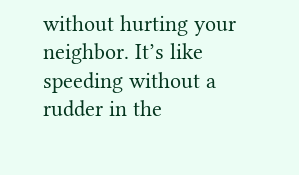without hurting your neighbor. It’s like speeding without a rudder in the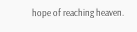hope of reaching heaven.